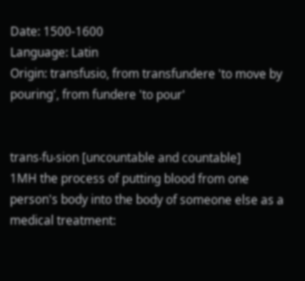Date: 1500-1600
Language: Latin
Origin: transfusio, from transfundere 'to move by pouring', from fundere 'to pour'


trans‧fu‧sion [uncountable and countable]
1MH the process of putting blood from one person's body into the body of someone else as a medical treatment: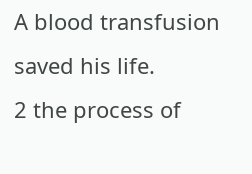A blood transfusion saved his life.
2 the process of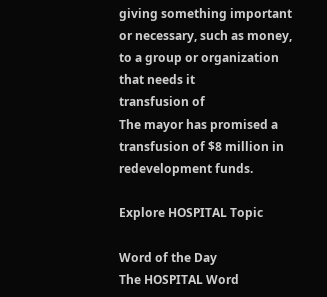giving something important or necessary, such as money, to a group or organization that needs it
transfusion of
The mayor has promised a transfusion of $8 million in redevelopment funds.

Explore HOSPITAL Topic

Word of the Day
The HOSPITAL Word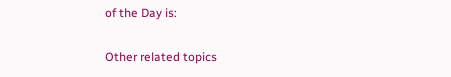of the Day is:

Other related topics